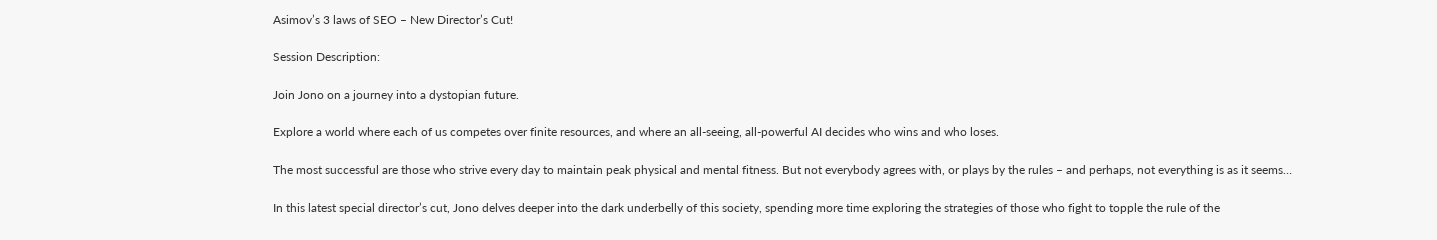Asimov’s 3 laws of SEO – New Director’s Cut!

Session Description:

Join Jono on a journey into a dystopian future.

Explore a world where each of us competes over finite resources, and where an all-seeing, all-powerful AI decides who wins and who loses.

The most successful are those who strive every day to maintain peak physical and mental fitness. But not everybody agrees with, or plays by the rules – and perhaps, not everything is as it seems…

In this latest special director’s cut, Jono delves deeper into the dark underbelly of this society, spending more time exploring the strategies of those who fight to topple the rule of the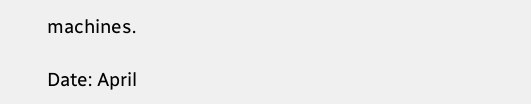machines.

Date: April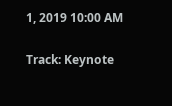1, 2019 10:00 AM

Track: Keynote